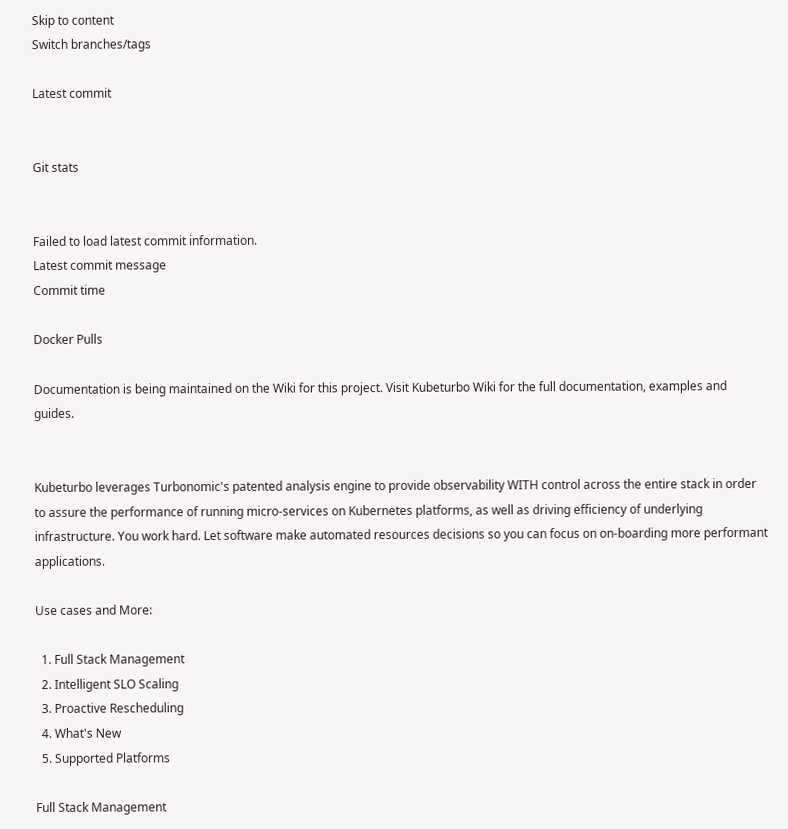Skip to content
Switch branches/tags

Latest commit


Git stats


Failed to load latest commit information.
Latest commit message
Commit time

Docker Pulls

Documentation is being maintained on the Wiki for this project. Visit Kubeturbo Wiki for the full documentation, examples and guides.


Kubeturbo leverages Turbonomic's patented analysis engine to provide observability WITH control across the entire stack in order to assure the performance of running micro-services on Kubernetes platforms, as well as driving efficiency of underlying infrastructure. You work hard. Let software make automated resources decisions so you can focus on on-boarding more performant applications.

Use cases and More:

  1. Full Stack Management
  2. Intelligent SLO Scaling
  3. Proactive Rescheduling
  4. What's New
  5. Supported Platforms

Full Stack Management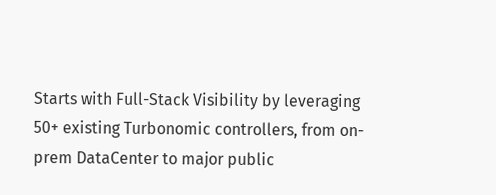Starts with Full-Stack Visibility by leveraging 50+ existing Turbonomic controllers, from on-prem DataCenter to major public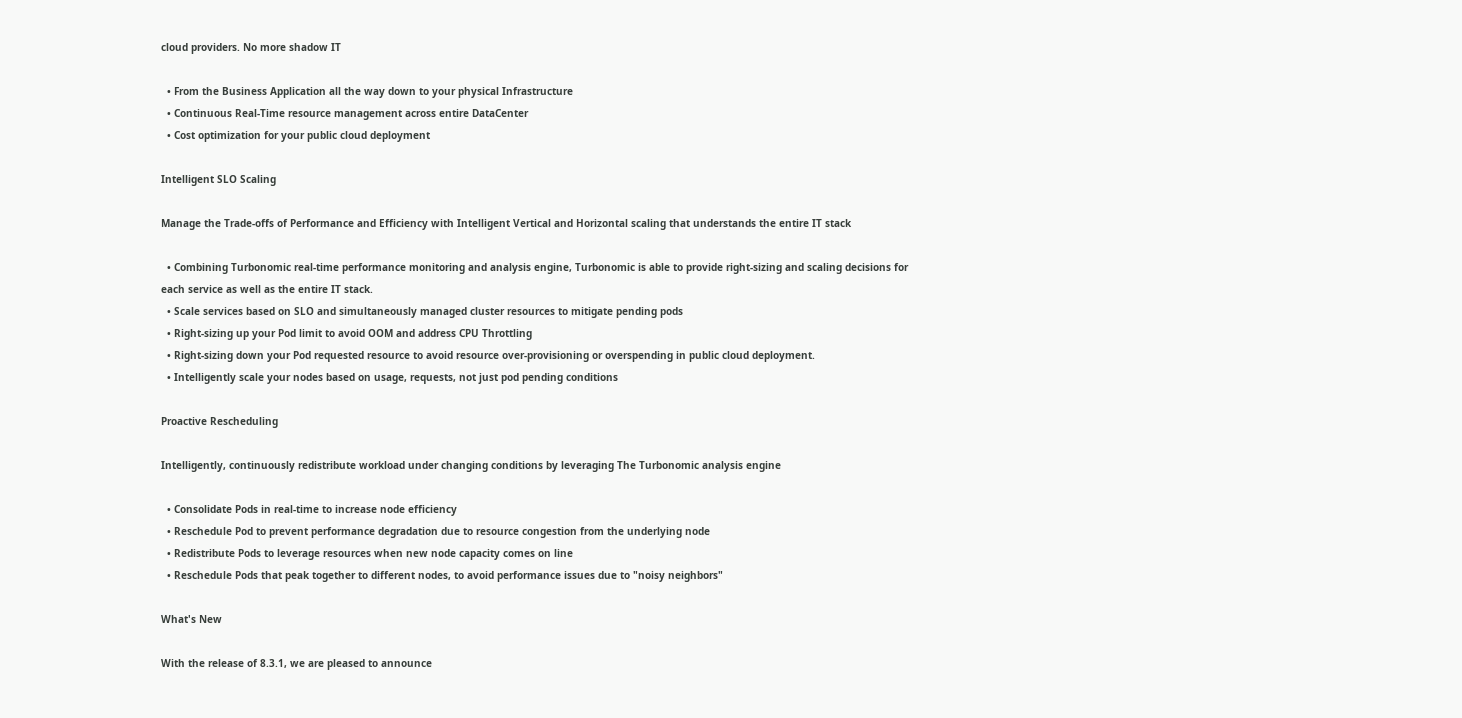cloud providers. No more shadow IT

  • From the Business Application all the way down to your physical Infrastructure
  • Continuous Real-Time resource management across entire DataCenter
  • Cost optimization for your public cloud deployment

Intelligent SLO Scaling

Manage the Trade-offs of Performance and Efficiency with Intelligent Vertical and Horizontal scaling that understands the entire IT stack

  • Combining Turbonomic real-time performance monitoring and analysis engine, Turbonomic is able to provide right-sizing and scaling decisions for each service as well as the entire IT stack.
  • Scale services based on SLO and simultaneously managed cluster resources to mitigate pending pods
  • Right-sizing up your Pod limit to avoid OOM and address CPU Throttling
  • Right-sizing down your Pod requested resource to avoid resource over-provisioning or overspending in public cloud deployment.
  • Intelligently scale your nodes based on usage, requests, not just pod pending conditions

Proactive Rescheduling

Intelligently, continuously redistribute workload under changing conditions by leveraging The Turbonomic analysis engine

  • Consolidate Pods in real-time to increase node efficiency
  • Reschedule Pod to prevent performance degradation due to resource congestion from the underlying node
  • Redistribute Pods to leverage resources when new node capacity comes on line
  • Reschedule Pods that peak together to different nodes, to avoid performance issues due to "noisy neighbors"

What's New

With the release of 8.3.1, we are pleased to announce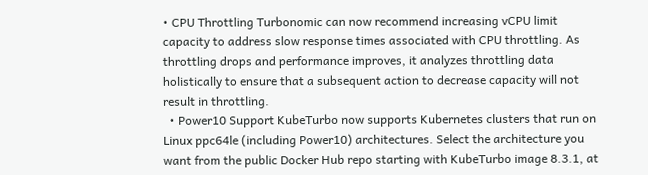• CPU Throttling Turbonomic can now recommend increasing vCPU limit capacity to address slow response times associated with CPU throttling. As throttling drops and performance improves, it analyzes throttling data holistically to ensure that a subsequent action to decrease capacity will not result in throttling.
  • Power10 Support KubeTurbo now supports Kubernetes clusters that run on Linux ppc64le (including Power10) architectures. Select the architecture you want from the public Docker Hub repo starting with KubeTurbo image 8.3.1, at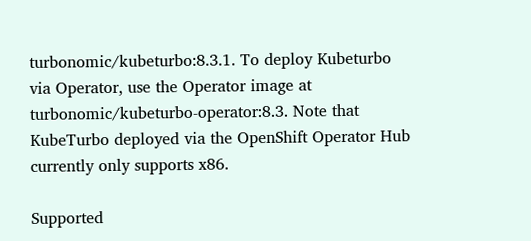turbonomic/kubeturbo:8.3.1. To deploy Kubeturbo via Operator, use the Operator image at turbonomic/kubeturbo-operator:8.3. Note that KubeTurbo deployed via the OpenShift Operator Hub currently only supports x86.

Supported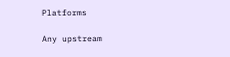Platforms

Any upstream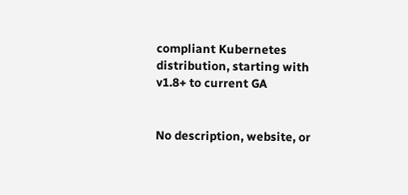compliant Kubernetes distribution, starting with v1.8+ to current GA


No description, website, or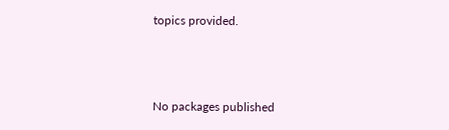topics provided.



No packages published